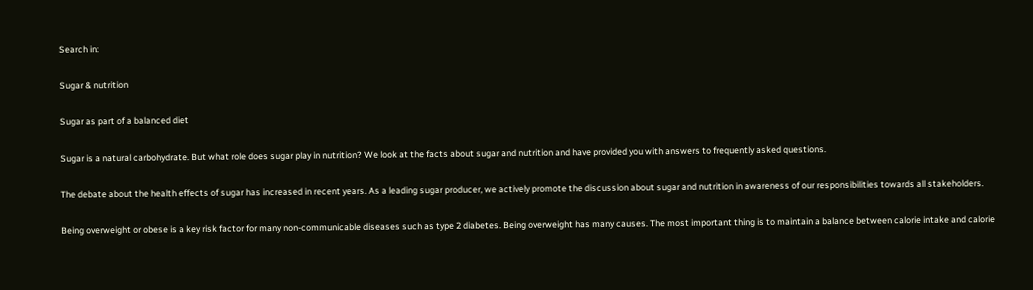Search in:

Sugar & nutrition

Sugar as part of a balanced diet

Sugar is a natural carbohydrate. But what role does sugar play in nutrition? We look at the facts about sugar and nutrition and have provided you with answers to frequently asked questions.

The debate about the health effects of sugar has increased in recent years. As a leading sugar producer, we actively promote the discussion about sugar and nutrition in awareness of our responsibilities towards all stakeholders.

Being overweight or obese is a key risk factor for many non-communicable diseases such as type 2 diabetes. Being overweight has many causes. The most important thing is to maintain a balance between calorie intake and calorie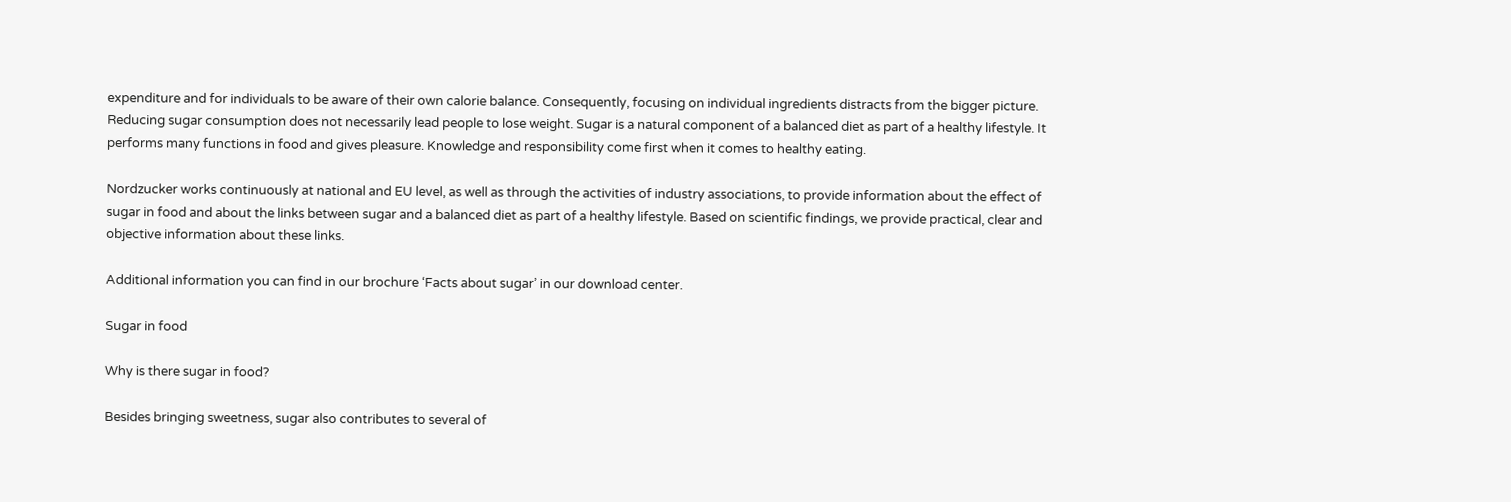expenditure and for individuals to be aware of their own calorie balance. Consequently, focusing on individual ingredients distracts from the bigger picture. Reducing sugar consumption does not necessarily lead people to lose weight. Sugar is a natural component of a balanced diet as part of a healthy lifestyle. It performs many functions in food and gives pleasure. Knowledge and responsibility come first when it comes to healthy eating.

Nordzucker works continuously at national and EU level, as well as through the activities of industry associations, to provide information about the effect of sugar in food and about the links between sugar and a balanced diet as part of a healthy lifestyle. Based on scientific findings, we provide practical, clear and objective information about these links.

Additional information you can find in our brochure ‘Facts about sugar’ in our download center.

Sugar in food

Why is there sugar in food?

Besides bringing sweetness, sugar also contributes to several of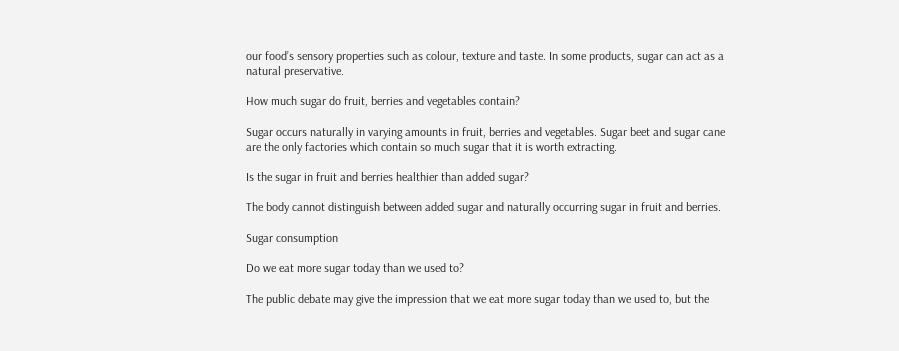our food’s sensory properties such as colour, texture and taste. In some products, sugar can act as a natural preservative.

How much sugar do fruit, berries and vegetables contain?

Sugar occurs naturally in varying amounts in fruit, berries and vegetables. Sugar beet and sugar cane are the only factories which contain so much sugar that it is worth extracting.

Is the sugar in fruit and berries healthier than added sugar?

The body cannot distinguish between added sugar and naturally occurring sugar in fruit and berries.

Sugar consumption

Do we eat more sugar today than we used to?

The public debate may give the impression that we eat more sugar today than we used to, but the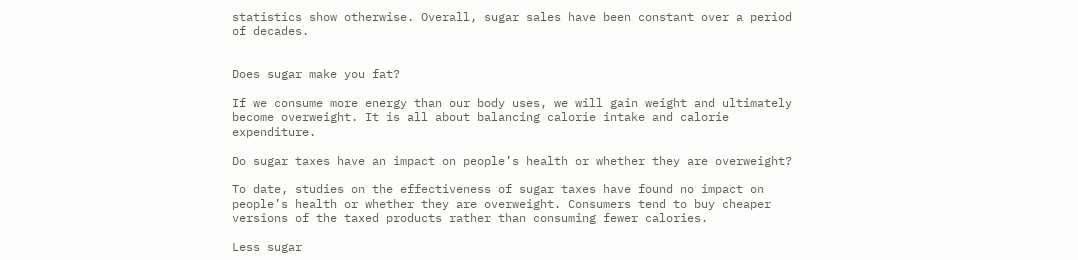statistics show otherwise. Overall, sugar sales have been constant over a period of decades.


Does sugar make you fat?

If we consume more energy than our body uses, we will gain weight and ultimately become overweight. It is all about balancing calorie intake and calorie expenditure.

Do sugar taxes have an impact on people’s health or whether they are overweight?

To date, studies on the effectiveness of sugar taxes have found no impact on people’s health or whether they are overweight. Consumers tend to buy cheaper versions of the taxed products rather than consuming fewer calories.

Less sugar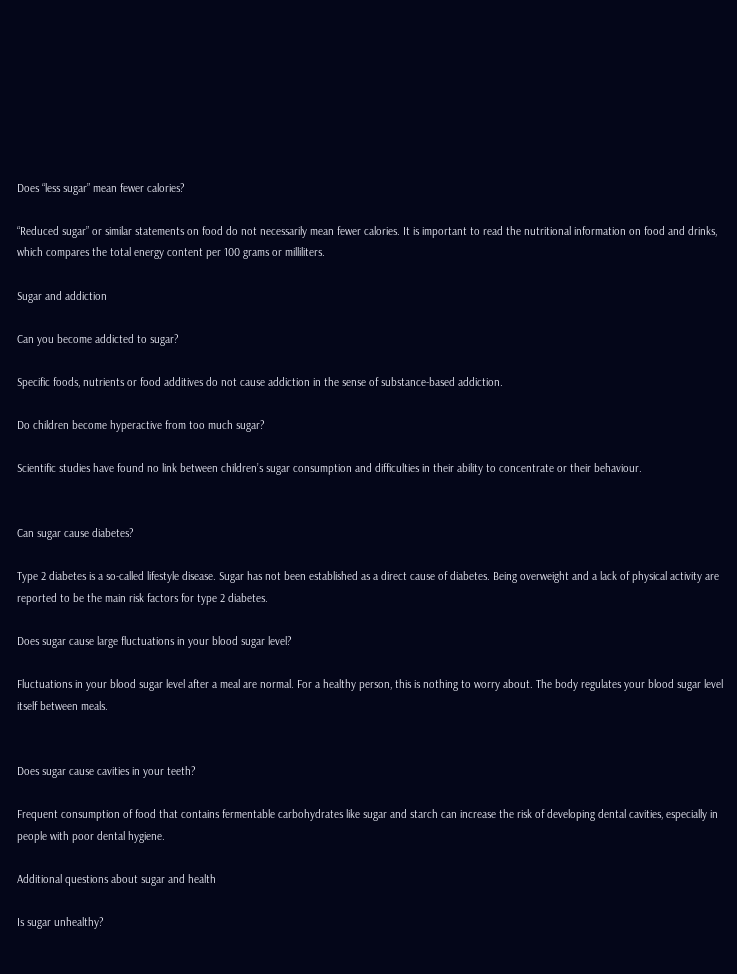Does “less sugar” mean fewer calories?

“Reduced sugar” or similar statements on food do not necessarily mean fewer calories. It is important to read the nutritional information on food and drinks, which compares the total energy content per 100 grams or milliliters.

Sugar and addiction

Can you become addicted to sugar?

Specific foods, nutrients or food additives do not cause addiction in the sense of substance-based addiction.

Do children become hyperactive from too much sugar?

Scientific studies have found no link between children’s sugar consumption and difficulties in their ability to concentrate or their behaviour.


Can sugar cause diabetes?

Type 2 diabetes is a so-called lifestyle disease. Sugar has not been established as a direct cause of diabetes. Being overweight and a lack of physical activity are reported to be the main risk factors for type 2 diabetes.

Does sugar cause large fluctuations in your blood sugar level?

Fluctuations in your blood sugar level after a meal are normal. For a healthy person, this is nothing to worry about. The body regulates your blood sugar level itself between meals.


Does sugar cause cavities in your teeth?

Frequent consumption of food that contains fermentable carbohydrates like sugar and starch can increase the risk of developing dental cavities, especially in people with poor dental hygiene.

Additional questions about sugar and health

Is sugar unhealthy?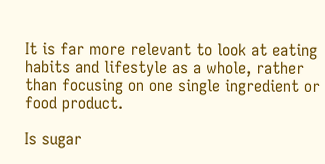It is far more relevant to look at eating habits and lifestyle as a whole, rather than focusing on one single ingredient or food product.

Is sugar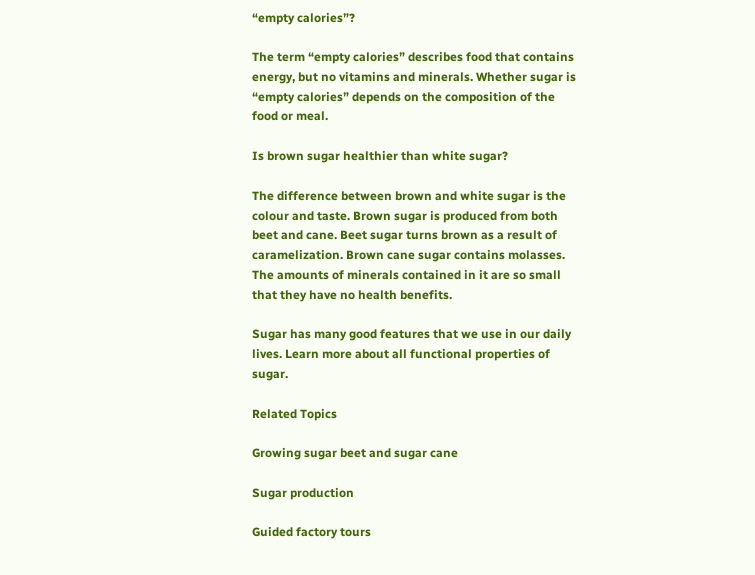“empty calories”?

The term “empty calories” describes food that contains energy, but no vitamins and minerals. Whether sugar is “empty calories” depends on the composition of the food or meal.

Is brown sugar healthier than white sugar?

The difference between brown and white sugar is the colour and taste. Brown sugar is produced from both beet and cane. Beet sugar turns brown as a result of caramelization. Brown cane sugar contains molasses. The amounts of minerals contained in it are so small that they have no health benefits.

Sugar has many good features that we use in our daily lives. Learn more about all functional properties of sugar.

Related Topics

Growing sugar beet and sugar cane

Sugar production

Guided factory tours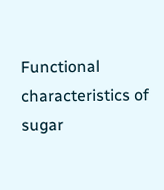Functional characteristics of sugar